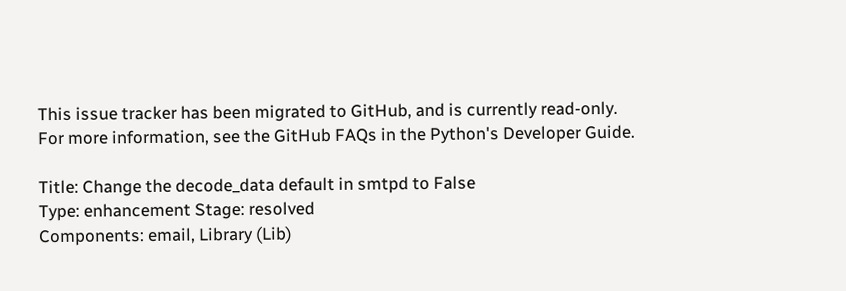This issue tracker has been migrated to GitHub, and is currently read-only.
For more information, see the GitHub FAQs in the Python's Developer Guide.

Title: Change the decode_data default in smtpd to False
Type: enhancement Stage: resolved
Components: email, Library (Lib)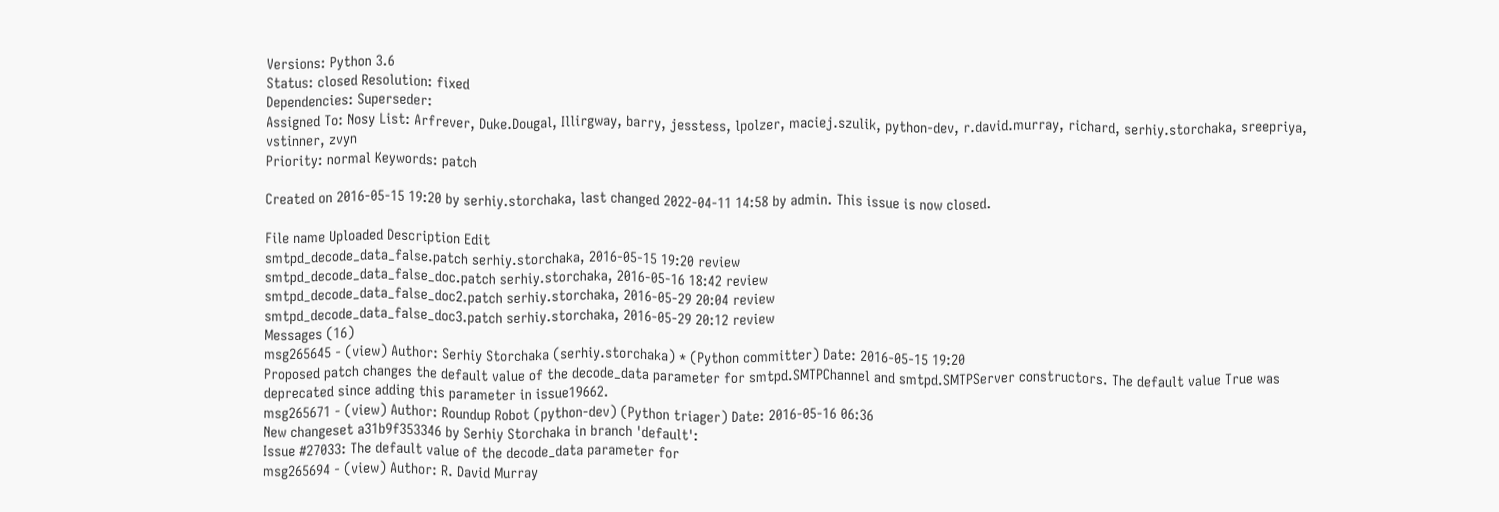Versions: Python 3.6
Status: closed Resolution: fixed
Dependencies: Superseder:
Assigned To: Nosy List: Arfrever, Duke.Dougal, Illirgway, barry, jesstess, lpolzer, maciej.szulik, python-dev, r.david.murray, richard, serhiy.storchaka, sreepriya, vstinner, zvyn
Priority: normal Keywords: patch

Created on 2016-05-15 19:20 by serhiy.storchaka, last changed 2022-04-11 14:58 by admin. This issue is now closed.

File name Uploaded Description Edit
smtpd_decode_data_false.patch serhiy.storchaka, 2016-05-15 19:20 review
smtpd_decode_data_false_doc.patch serhiy.storchaka, 2016-05-16 18:42 review
smtpd_decode_data_false_doc2.patch serhiy.storchaka, 2016-05-29 20:04 review
smtpd_decode_data_false_doc3.patch serhiy.storchaka, 2016-05-29 20:12 review
Messages (16)
msg265645 - (view) Author: Serhiy Storchaka (serhiy.storchaka) * (Python committer) Date: 2016-05-15 19:20
Proposed patch changes the default value of the decode_data parameter for smtpd.SMTPChannel and smtpd.SMTPServer constructors. The default value True was deprecated since adding this parameter in issue19662.
msg265671 - (view) Author: Roundup Robot (python-dev) (Python triager) Date: 2016-05-16 06:36
New changeset a31b9f353346 by Serhiy Storchaka in branch 'default':
Issue #27033: The default value of the decode_data parameter for
msg265694 - (view) Author: R. David Murray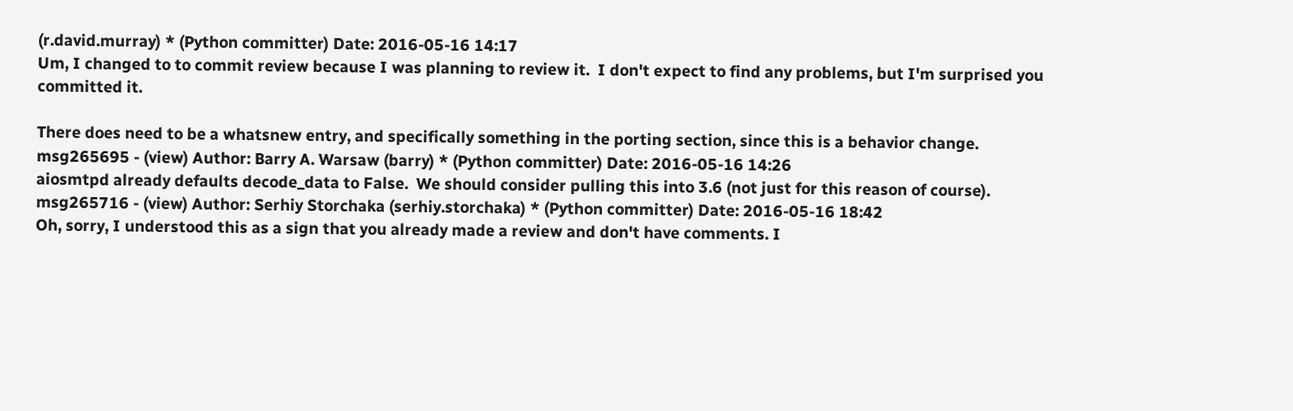(r.david.murray) * (Python committer) Date: 2016-05-16 14:17
Um, I changed to to commit review because I was planning to review it.  I don't expect to find any problems, but I'm surprised you committed it.

There does need to be a whatsnew entry, and specifically something in the porting section, since this is a behavior change.
msg265695 - (view) Author: Barry A. Warsaw (barry) * (Python committer) Date: 2016-05-16 14:26
aiosmtpd already defaults decode_data to False.  We should consider pulling this into 3.6 (not just for this reason of course).
msg265716 - (view) Author: Serhiy Storchaka (serhiy.storchaka) * (Python committer) Date: 2016-05-16 18:42
Oh, sorry, I understood this as a sign that you already made a review and don't have comments. I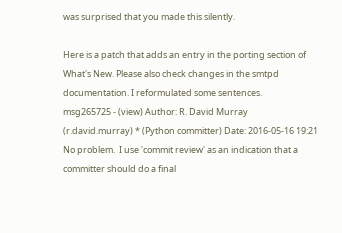was surprised that you made this silently.

Here is a patch that adds an entry in the porting section of What's New. Please also check changes in the smtpd documentation. I reformulated some sentences.
msg265725 - (view) Author: R. David Murray (r.david.murray) * (Python committer) Date: 2016-05-16 19:21
No problem.  I use 'commit review' as an indication that a committer should do a final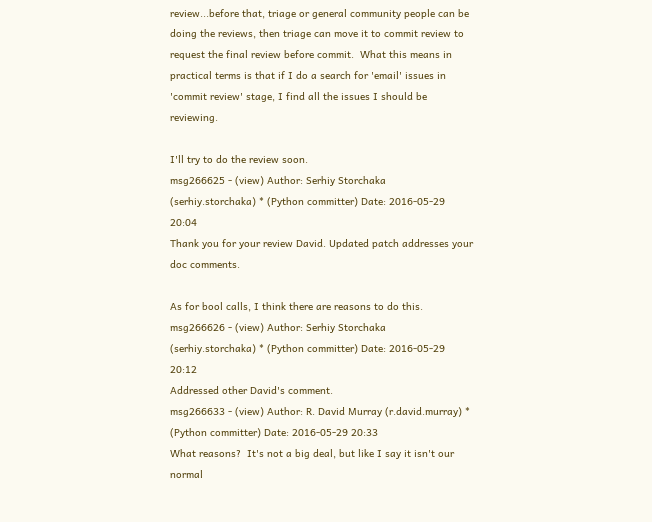review...before that, triage or general community people can be doing the reviews, then triage can move it to commit review to request the final review before commit.  What this means in practical terms is that if I do a search for 'email' issues in 'commit review' stage, I find all the issues I should be reviewing.

I'll try to do the review soon.
msg266625 - (view) Author: Serhiy Storchaka (serhiy.storchaka) * (Python committer) Date: 2016-05-29 20:04
Thank you for your review David. Updated patch addresses your doc comments.

As for bool calls, I think there are reasons to do this.
msg266626 - (view) Author: Serhiy Storchaka (serhiy.storchaka) * (Python committer) Date: 2016-05-29 20:12
Addressed other David's comment.
msg266633 - (view) Author: R. David Murray (r.david.murray) * (Python committer) Date: 2016-05-29 20:33
What reasons?  It's not a big deal, but like I say it isn't our normal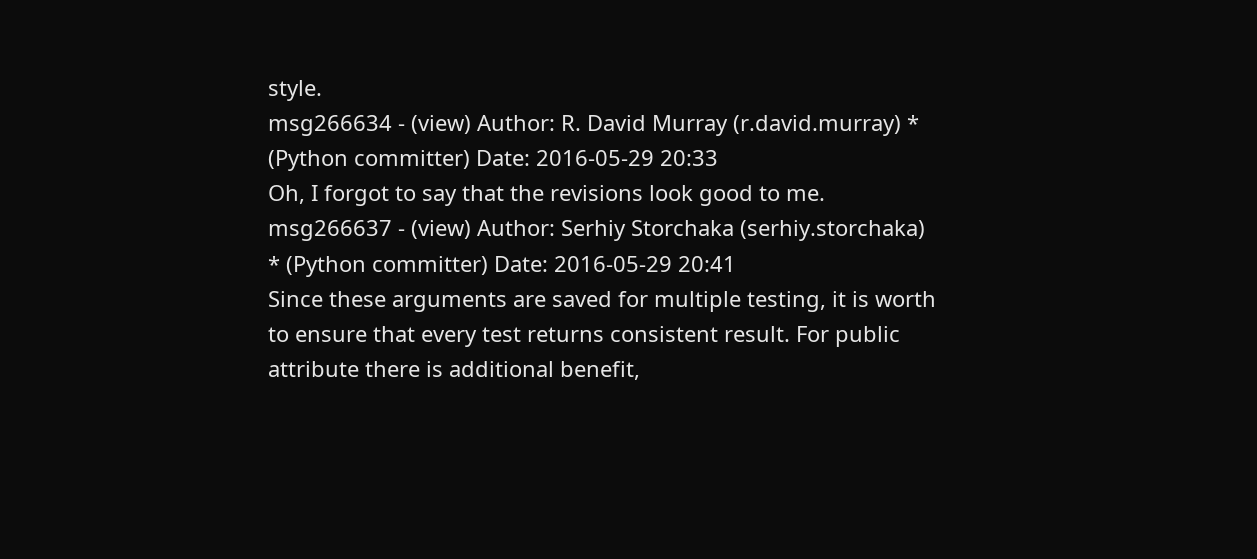style.
msg266634 - (view) Author: R. David Murray (r.david.murray) * (Python committer) Date: 2016-05-29 20:33
Oh, I forgot to say that the revisions look good to me.
msg266637 - (view) Author: Serhiy Storchaka (serhiy.storchaka) * (Python committer) Date: 2016-05-29 20:41
Since these arguments are saved for multiple testing, it is worth to ensure that every test returns consistent result. For public attribute there is additional benefit,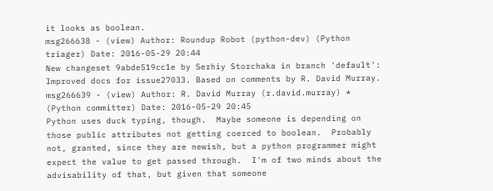it looks as boolean.
msg266638 - (view) Author: Roundup Robot (python-dev) (Python triager) Date: 2016-05-29 20:44
New changeset 9abde519cc1e by Serhiy Storchaka in branch 'default':
Improved docs for issue27033. Based on comments by R. David Murray.
msg266639 - (view) Author: R. David Murray (r.david.murray) * (Python committer) Date: 2016-05-29 20:45
Python uses duck typing, though.  Maybe someone is depending on those public attributes not getting coerced to boolean.  Probably not, granted, since they are newish, but a python programmer might expect the value to get passed through.  I'm of two minds about the advisability of that, but given that someone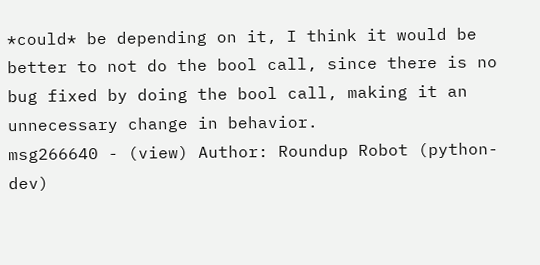*could* be depending on it, I think it would be better to not do the bool call, since there is no bug fixed by doing the bool call, making it an unnecessary change in behavior.
msg266640 - (view) Author: Roundup Robot (python-dev)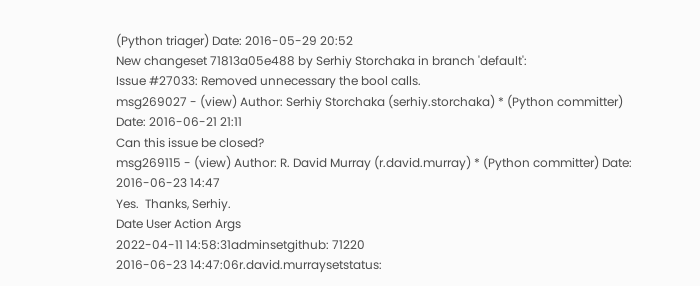(Python triager) Date: 2016-05-29 20:52
New changeset 71813a05e488 by Serhiy Storchaka in branch 'default':
Issue #27033: Removed unnecessary the bool calls.
msg269027 - (view) Author: Serhiy Storchaka (serhiy.storchaka) * (Python committer) Date: 2016-06-21 21:11
Can this issue be closed?
msg269115 - (view) Author: R. David Murray (r.david.murray) * (Python committer) Date: 2016-06-23 14:47
Yes.  Thanks, Serhiy.
Date User Action Args
2022-04-11 14:58:31adminsetgithub: 71220
2016-06-23 14:47:06r.david.murraysetstatus: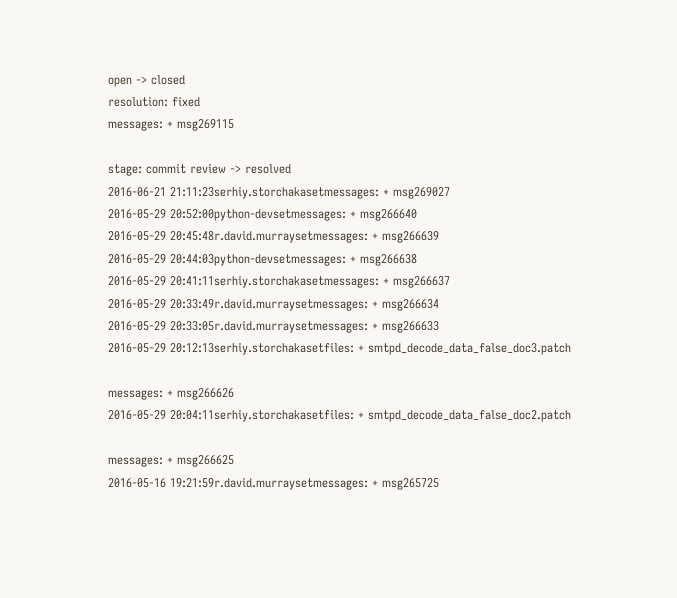open -> closed
resolution: fixed
messages: + msg269115

stage: commit review -> resolved
2016-06-21 21:11:23serhiy.storchakasetmessages: + msg269027
2016-05-29 20:52:00python-devsetmessages: + msg266640
2016-05-29 20:45:48r.david.murraysetmessages: + msg266639
2016-05-29 20:44:03python-devsetmessages: + msg266638
2016-05-29 20:41:11serhiy.storchakasetmessages: + msg266637
2016-05-29 20:33:49r.david.murraysetmessages: + msg266634
2016-05-29 20:33:05r.david.murraysetmessages: + msg266633
2016-05-29 20:12:13serhiy.storchakasetfiles: + smtpd_decode_data_false_doc3.patch

messages: + msg266626
2016-05-29 20:04:11serhiy.storchakasetfiles: + smtpd_decode_data_false_doc2.patch

messages: + msg266625
2016-05-16 19:21:59r.david.murraysetmessages: + msg265725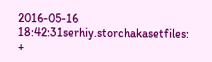2016-05-16 18:42:31serhiy.storchakasetfiles: +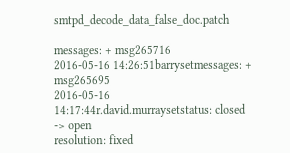smtpd_decode_data_false_doc.patch

messages: + msg265716
2016-05-16 14:26:51barrysetmessages: + msg265695
2016-05-16 14:17:44r.david.murraysetstatus: closed -> open
resolution: fixed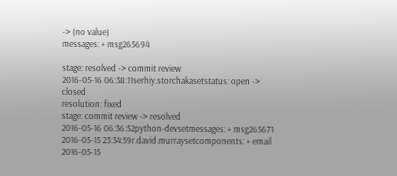-> (no value)
messages: + msg265694

stage: resolved -> commit review
2016-05-16 06:38:11serhiy.storchakasetstatus: open -> closed
resolution: fixed
stage: commit review -> resolved
2016-05-16 06:36:52python-devsetmessages: + msg265671
2016-05-15 23:34:59r.david.murraysetcomponents: + email
2016-05-15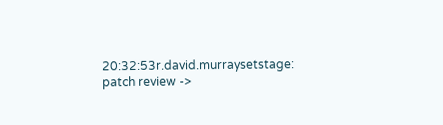20:32:53r.david.murraysetstage: patch review ->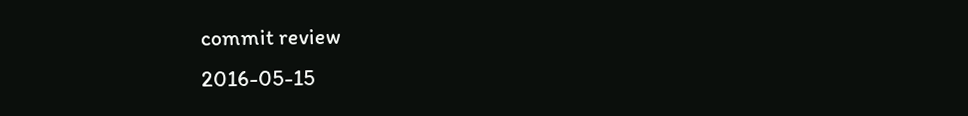commit review
2016-05-15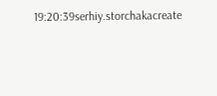19:20:39serhiy.storchakacreate